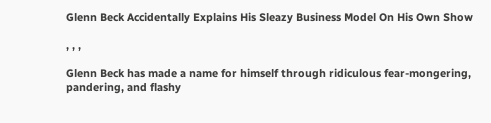Glenn Beck Accidentally Explains His Sleazy Business Model On His Own Show

, , ,

Glenn Beck has made a name for himself through ridiculous fear-mongering, pandering, and flashy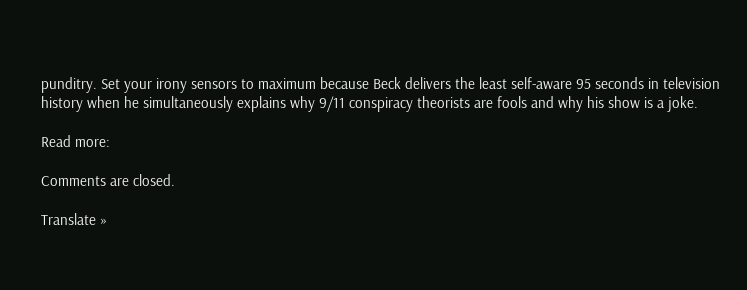punditry. Set your irony sensors to maximum because Beck delivers the least self-aware 95 seconds in television history when he simultaneously explains why 9/11 conspiracy theorists are fools and why his show is a joke.

Read more:

Comments are closed.

Translate »